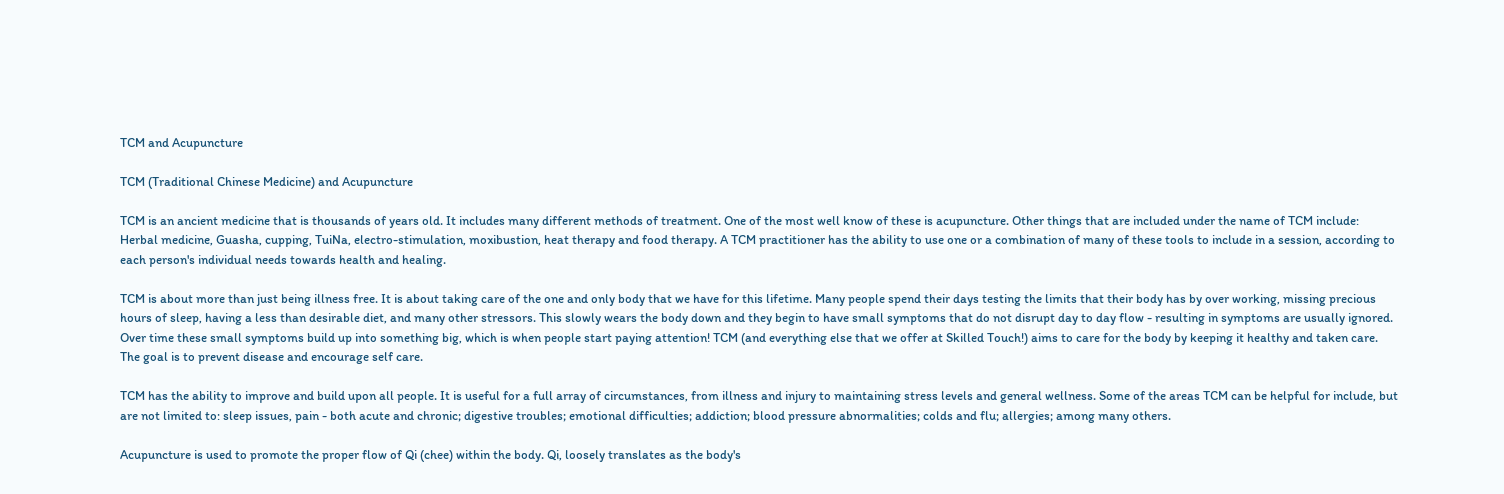TCM and Acupuncture

TCM (Traditional Chinese Medicine) and Acupuncture

TCM is an ancient medicine that is thousands of years old. It includes many different methods of treatment. One of the most well know of these is acupuncture. Other things that are included under the name of TCM include: Herbal medicine, Guasha, cupping, TuiNa, electro-stimulation, moxibustion, heat therapy and food therapy. A TCM practitioner has the ability to use one or a combination of many of these tools to include in a session, according to each person's individual needs towards health and healing.

TCM is about more than just being illness free. It is about taking care of the one and only body that we have for this lifetime. Many people spend their days testing the limits that their body has by over working, missing precious hours of sleep, having a less than desirable diet, and many other stressors. This slowly wears the body down and they begin to have small symptoms that do not disrupt day to day flow - resulting in symptoms are usually ignored. Over time these small symptoms build up into something big, which is when people start paying attention! TCM (and everything else that we offer at Skilled Touch!) aims to care for the body by keeping it healthy and taken care. The goal is to prevent disease and encourage self care.

TCM has the ability to improve and build upon all people. It is useful for a full array of circumstances, from illness and injury to maintaining stress levels and general wellness. Some of the areas TCM can be helpful for include, but are not limited to: sleep issues, pain - both acute and chronic; digestive troubles; emotional difficulties; addiction; blood pressure abnormalities; colds and flu; allergies; among many others.

Acupuncture is used to promote the proper flow of Qi (chee) within the body. Qi, loosely translates as the body's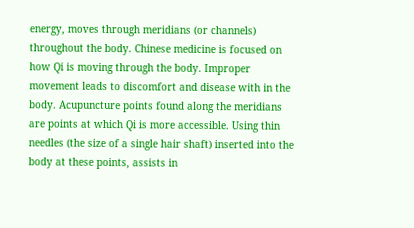energy, moves through meridians (or channels) throughout the body. Chinese medicine is focused on how Qi is moving through the body. Improper movement leads to discomfort and disease with in the body. Acupuncture points found along the meridians are points at which Qi is more accessible. Using thin needles (the size of a single hair shaft) inserted into the body at these points, assists in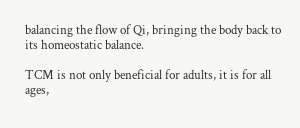balancing the flow of Qi, bringing the body back to its homeostatic balance.

TCM is not only beneficial for adults, it is for all ages,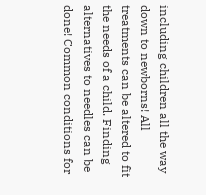including children all the way down to newborns! All treatments can be altered to fit the needs of a child. Finding alternatives to needles can be done! Common conditions for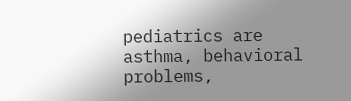pediatrics are asthma, behavioral problems,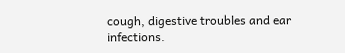cough, digestive troubles and ear infections.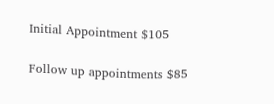Initial Appointment $105

Follow up appointments $85